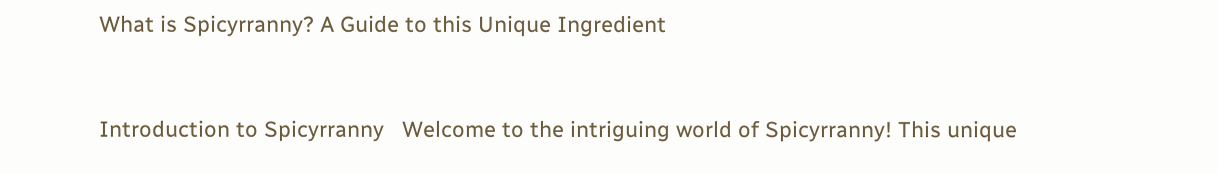What is Spicyrranny? A Guide to this Unique Ingredient


Introduction to Spicyrranny   Welcome to the intriguing world of Spicyrranny! This unique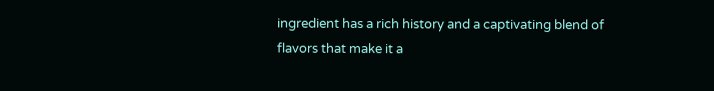ingredient has a rich history and a captivating blend of flavors that make it a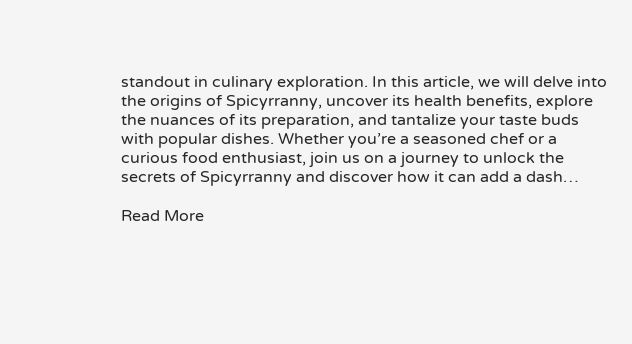standout in culinary exploration. In this article, we will delve into the origins of Spicyrranny, uncover its health benefits, explore the nuances of its preparation, and tantalize your taste buds with popular dishes. Whether you’re a seasoned chef or a curious food enthusiast, join us on a journey to unlock the secrets of Spicyrranny and discover how it can add a dash…

Read More